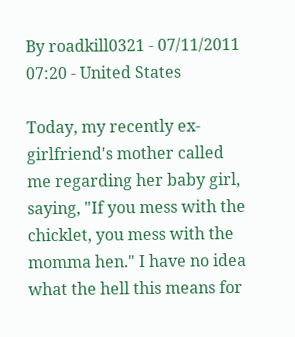By roadkill0321 - 07/11/2011 07:20 - United States

Today, my recently ex-girlfriend's mother called me regarding her baby girl, saying, "If you mess with the chicklet, you mess with the momma hen." I have no idea what the hell this means for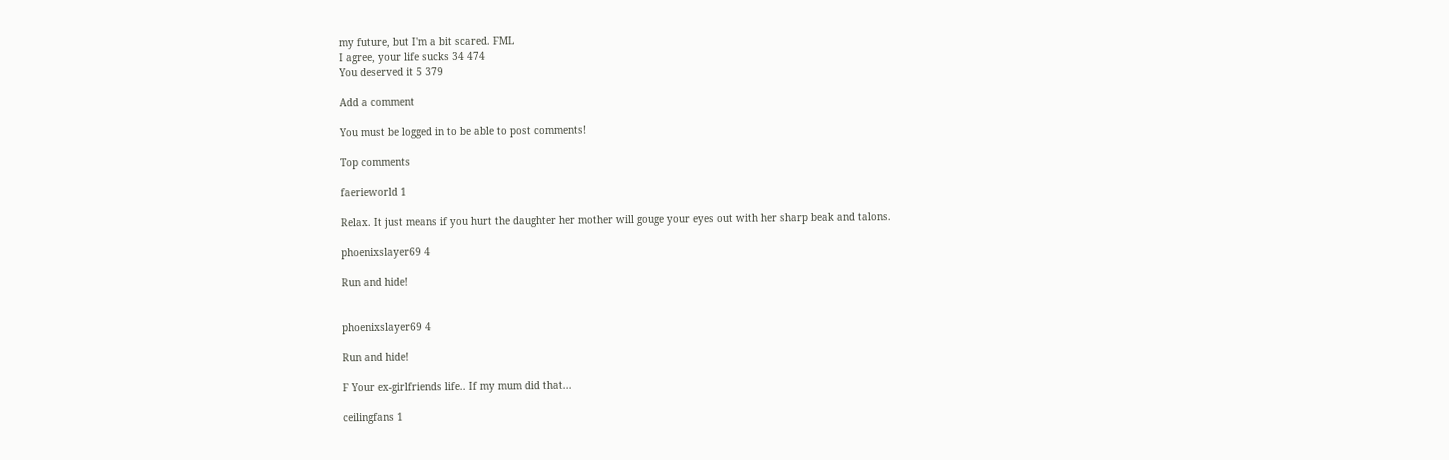my future, but I'm a bit scared. FML
I agree, your life sucks 34 474
You deserved it 5 379

Add a comment

You must be logged in to be able to post comments!

Top comments

faerieworld 1

Relax. It just means if you hurt the daughter her mother will gouge your eyes out with her sharp beak and talons.

phoenixslayer69 4

Run and hide!


phoenixslayer69 4

Run and hide!

F Your ex-girlfriends life.. If my mum did that...

ceilingfans 1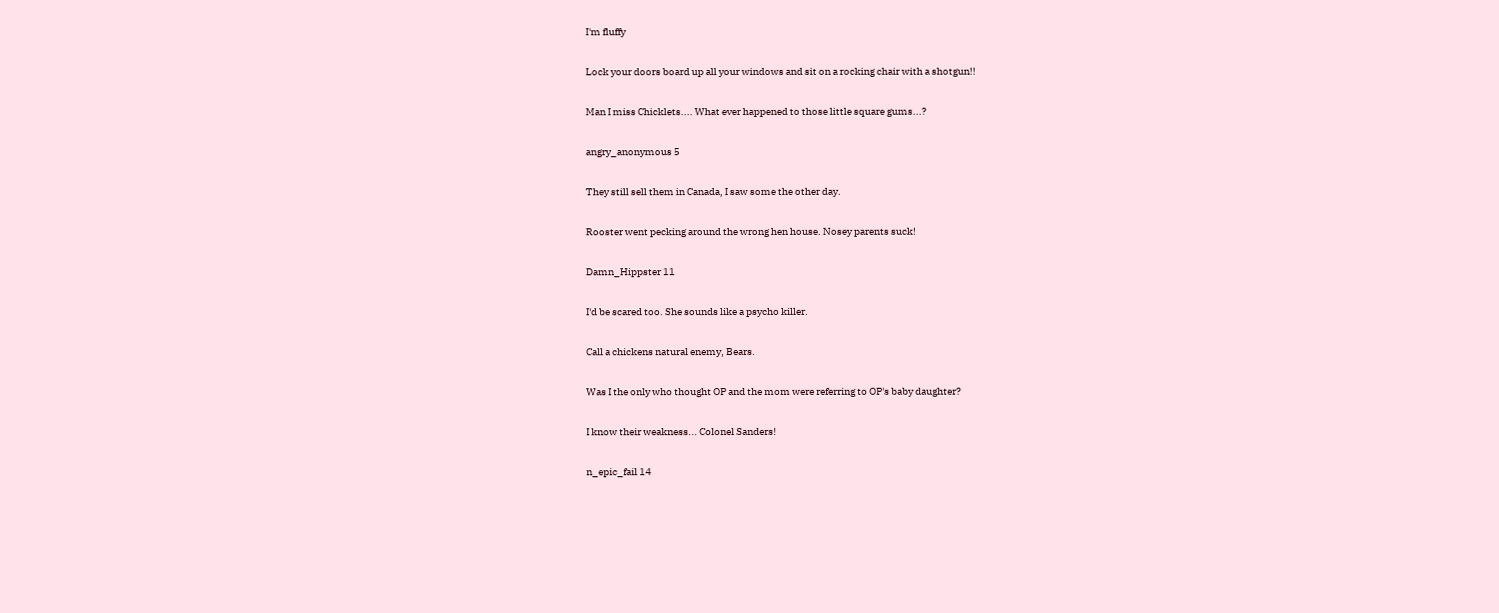I'm fluffy

Lock your doors board up all your windows and sit on a rocking chair with a shotgun!!

Man I miss Chicklets.... What ever happened to those little square gums...?

angry_anonymous 5

They still sell them in Canada, I saw some the other day.

Rooster went pecking around the wrong hen house. Nosey parents suck!

Damn_Hippster 11

I'd be scared too. She sounds like a psycho killer.

Call a chickens natural enemy, Bears.

Was I the only who thought OP and the mom were referring to OP's baby daughter?

I know their weakness... Colonel Sanders!

n_epic_fail 14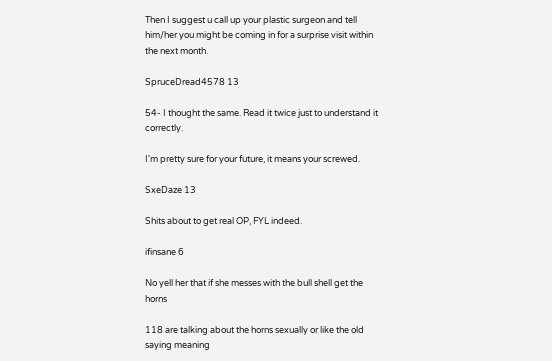Then I suggest u call up your plastic surgeon and tell him/her you might be coming in for a surprise visit within the next month.

SpruceDread4578 13

54- I thought the same. Read it twice just to understand it correctly.

I'm pretty sure for your future, it means your screwed.

SxeDaze 13

Shits about to get real OP, FYL indeed.

ifinsane 6

No yell her that if she messes with the bull shell get the horns

118 are talking about the horns sexually or like the old saying meaning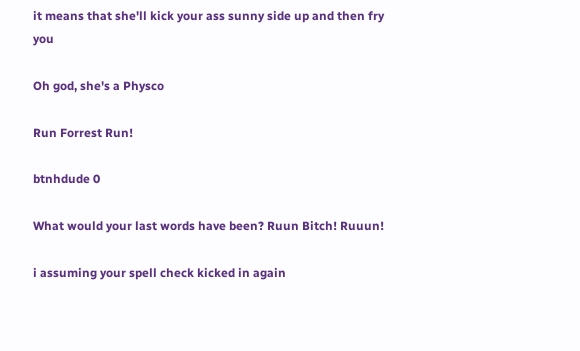it means that she'll kick your ass sunny side up and then fry you

Oh god, she's a Physco

Run Forrest Run!

btnhdude 0

What would your last words have been? Ruun Bitch! Ruuun!

i assuming your spell check kicked in again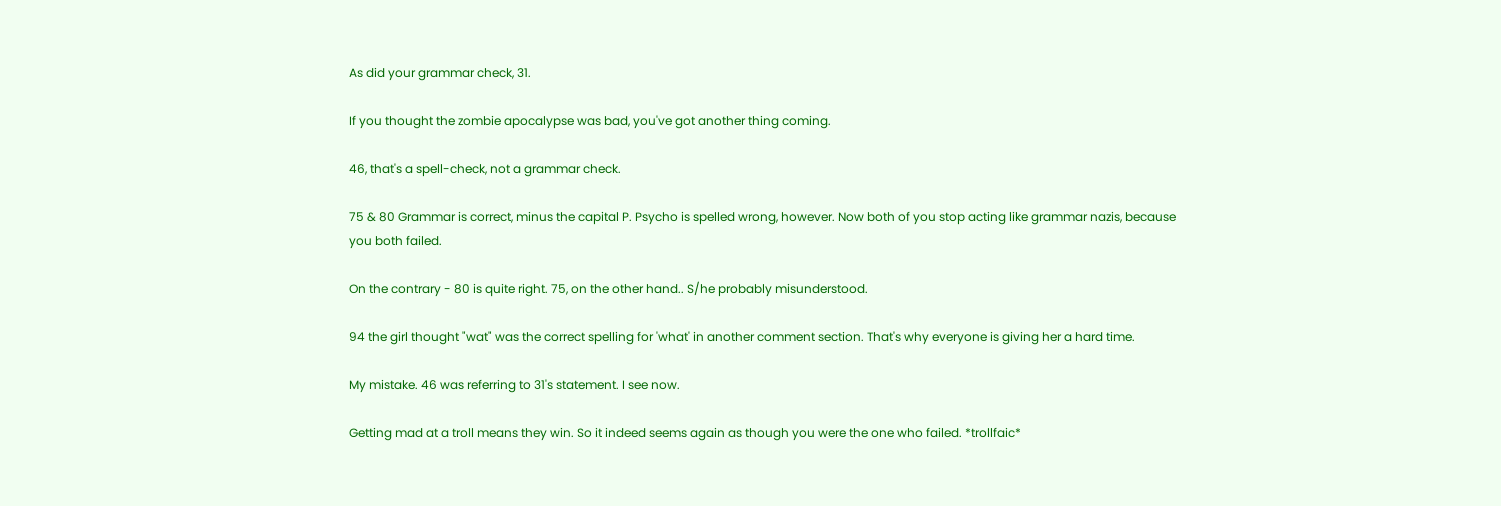As did your grammar check, 31.

If you thought the zombie apocalypse was bad, you've got another thing coming.

46, that's a spell-check, not a grammar check.

75 & 80 Grammar is correct, minus the capital P. Psycho is spelled wrong, however. Now both of you stop acting like grammar nazis, because you both failed.

On the contrary - 80 is quite right. 75, on the other hand.. S/he probably misunderstood.

94 the girl thought "wat" was the correct spelling for 'what' in another comment section. That's why everyone is giving her a hard time.

My mistake. 46 was referring to 31's statement. I see now.

Getting mad at a troll means they win. So it indeed seems again as though you were the one who failed. *trollfaic*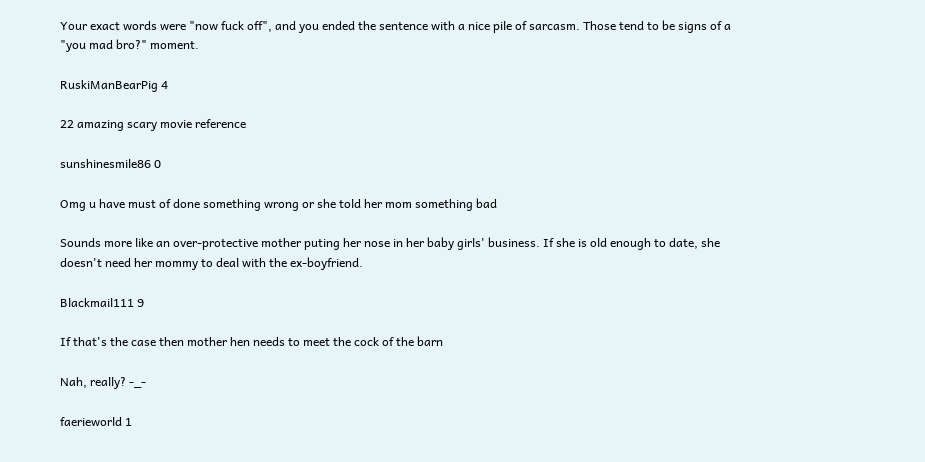Your exact words were "now fuck off", and you ended the sentence with a nice pile of sarcasm. Those tend to be signs of a "you mad bro?" moment.

RuskiManBearPig 4

22 amazing scary movie reference

sunshinesmile86 0

Omg u have must of done something wrong or she told her mom something bad

Sounds more like an over-protective mother puting her nose in her baby girls' business. If she is old enough to date, she doesn't need her mommy to deal with the ex-boyfriend.

Blackmail111 9

If that's the case then mother hen needs to meet the cock of the barn

Nah, really? -_-

faerieworld 1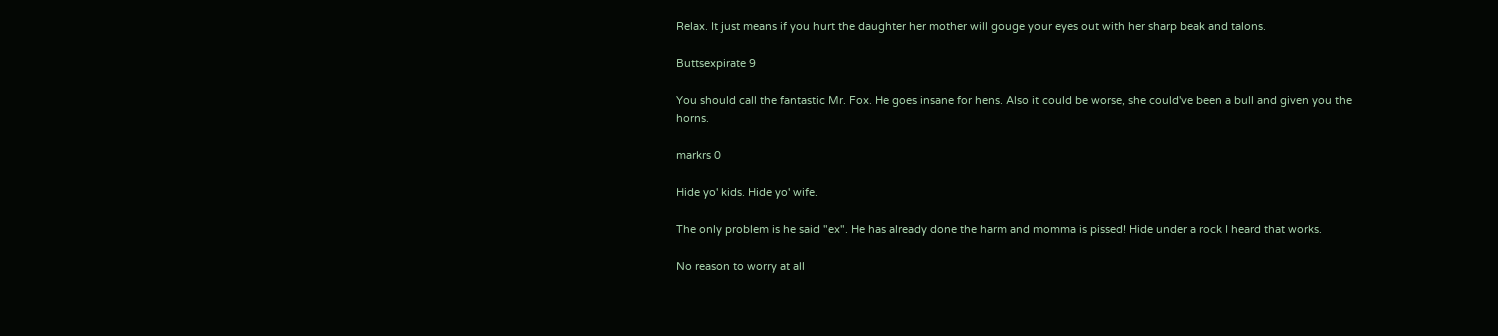Relax. It just means if you hurt the daughter her mother will gouge your eyes out with her sharp beak and talons.

Buttsexpirate 9

You should call the fantastic Mr. Fox. He goes insane for hens. Also it could be worse, she could've been a bull and given you the horns.

markrs 0

Hide yo' kids. Hide yo' wife.

The only problem is he said "ex". He has already done the harm and momma is pissed! Hide under a rock I heard that works.

No reason to worry at all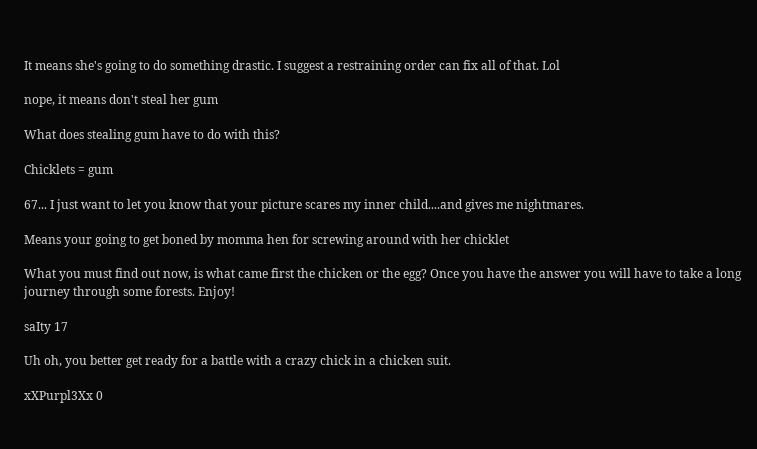It means she's going to do something drastic. I suggest a restraining order can fix all of that. Lol

nope, it means don't steal her gum

What does stealing gum have to do with this?

Chicklets = gum

67... I just want to let you know that your picture scares my inner child....and gives me nightmares.

Means your going to get boned by momma hen for screwing around with her chicklet

What you must find out now, is what came first the chicken or the egg? Once you have the answer you will have to take a long journey through some forests. Enjoy!

saIty 17

Uh oh, you better get ready for a battle with a crazy chick in a chicken suit.

xXPurpl3Xx 0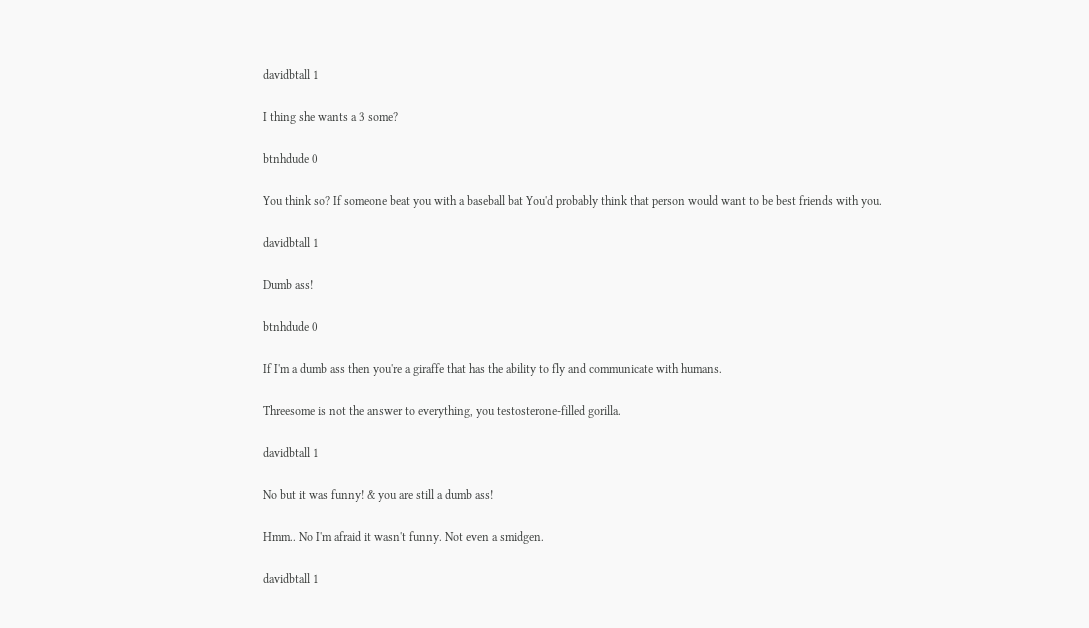davidbtall 1

I thing she wants a 3 some?

btnhdude 0

You think so? If someone beat you with a baseball bat You'd probably think that person would want to be best friends with you.

davidbtall 1

Dumb ass!

btnhdude 0

If I'm a dumb ass then you're a giraffe that has the ability to fly and communicate with humans.

Threesome is not the answer to everything, you testosterone-filled gorilla.

davidbtall 1

No but it was funny! & you are still a dumb ass!

Hmm.. No I'm afraid it wasn't funny. Not even a smidgen.

davidbtall 1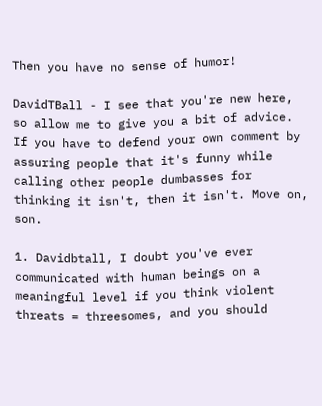Then you have no sense of humor!

DavidTBall - I see that you're new here, so allow me to give you a bit of advice. If you have to defend your own comment by assuring people that it's funny while calling other people dumbasses for thinking it isn't, then it isn't. Move on, son.

1. Davidbtall, I doubt you've ever communicated with human beings on a meaningful level if you think violent threats = threesomes, and you should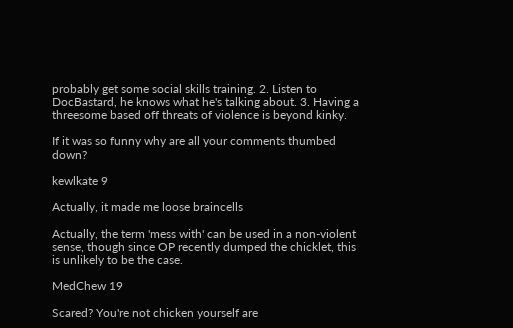probably get some social skills training. 2. Listen to DocBastard, he knows what he's talking about. 3. Having a threesome based off threats of violence is beyond kinky.

If it was so funny why are all your comments thumbed down?

kewlkate 9

Actually, it made me loose braincells

Actually, the term 'mess with' can be used in a non-violent sense, though since OP recently dumped the chicklet, this is unlikely to be the case.

MedChew 19

Scared? You're not chicken yourself are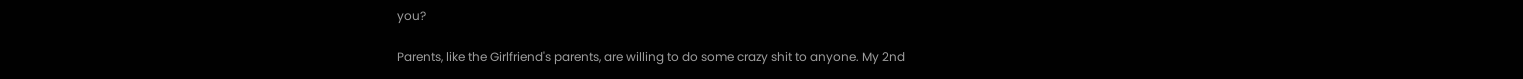you?

Parents, like the Girlfriend's parents, are willing to do some crazy shit to anyone. My 2nd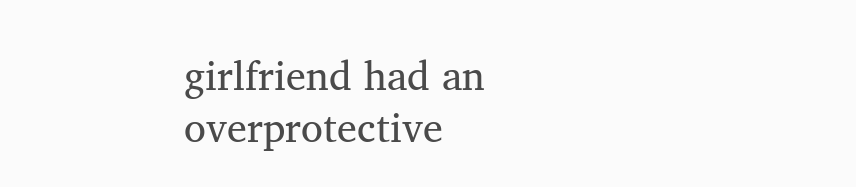girlfriend had an overprotective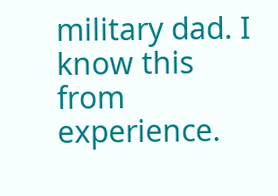military dad. I know this from experience.